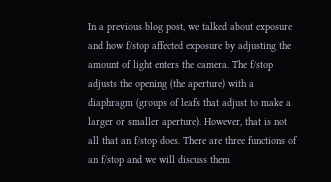In a previous blog post, we talked about exposure and how f/stop affected exposure by adjusting the amount of light enters the camera. The f/stop adjusts the opening (the aperture) with a diaphragm (groups of leafs that adjust to make a larger or smaller aperture). However, that is not all that an f/stop does. There are three functions of an f/stop and we will discuss them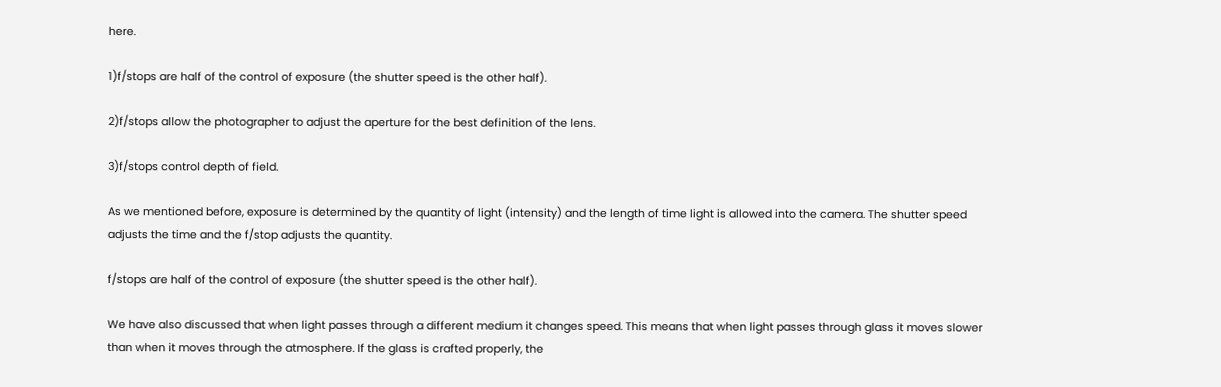here.

1)f/stops are half of the control of exposure (the shutter speed is the other half).

2)f/stops allow the photographer to adjust the aperture for the best definition of the lens.

3)f/stops control depth of field.

As we mentioned before, exposure is determined by the quantity of light (intensity) and the length of time light is allowed into the camera. The shutter speed adjusts the time and the f/stop adjusts the quantity.

f/stops are half of the control of exposure (the shutter speed is the other half).

We have also discussed that when light passes through a different medium it changes speed. This means that when light passes through glass it moves slower than when it moves through the atmosphere. If the glass is crafted properly, the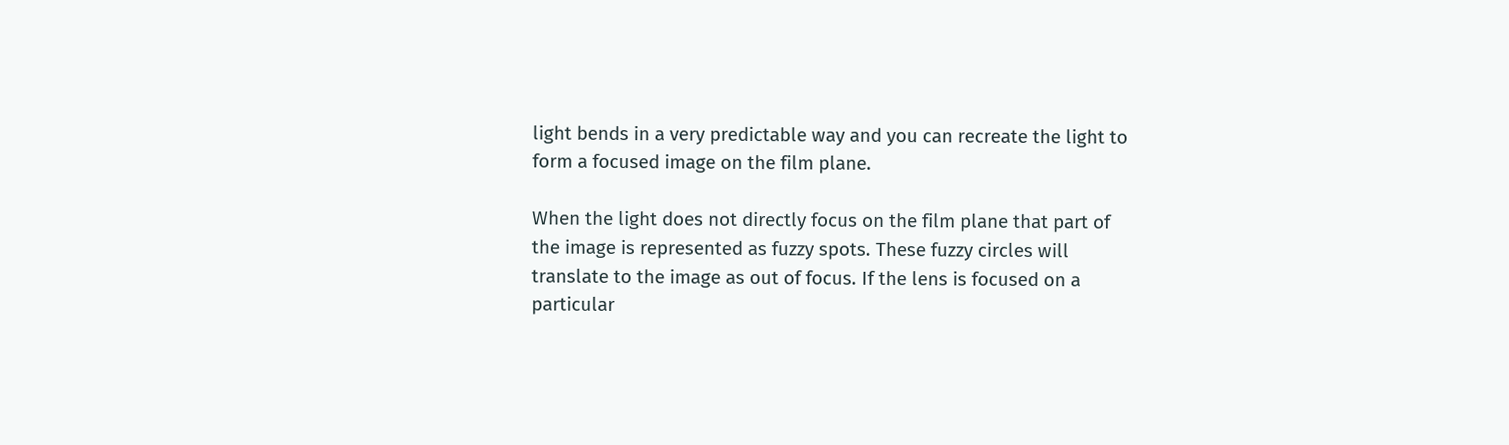light bends in a very predictable way and you can recreate the light to form a focused image on the film plane.

When the light does not directly focus on the film plane that part of the image is represented as fuzzy spots. These fuzzy circles will translate to the image as out of focus. If the lens is focused on a particular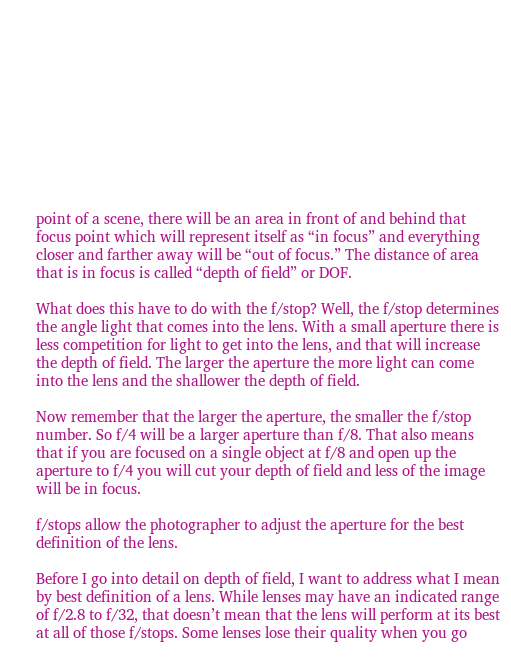point of a scene, there will be an area in front of and behind that focus point which will represent itself as “in focus” and everything closer and farther away will be “out of focus.” The distance of area that is in focus is called “depth of field” or DOF.

What does this have to do with the f/stop? Well, the f/stop determines the angle light that comes into the lens. With a small aperture there is less competition for light to get into the lens, and that will increase the depth of field. The larger the aperture the more light can come into the lens and the shallower the depth of field.

Now remember that the larger the aperture, the smaller the f/stop number. So f/4 will be a larger aperture than f/8. That also means that if you are focused on a single object at f/8 and open up the aperture to f/4 you will cut your depth of field and less of the image will be in focus.

f/stops allow the photographer to adjust the aperture for the best definition of the lens.

Before I go into detail on depth of field, I want to address what I mean by best definition of a lens. While lenses may have an indicated range of f/2.8 to f/32, that doesn’t mean that the lens will perform at its best at all of those f/stops. Some lenses lose their quality when you go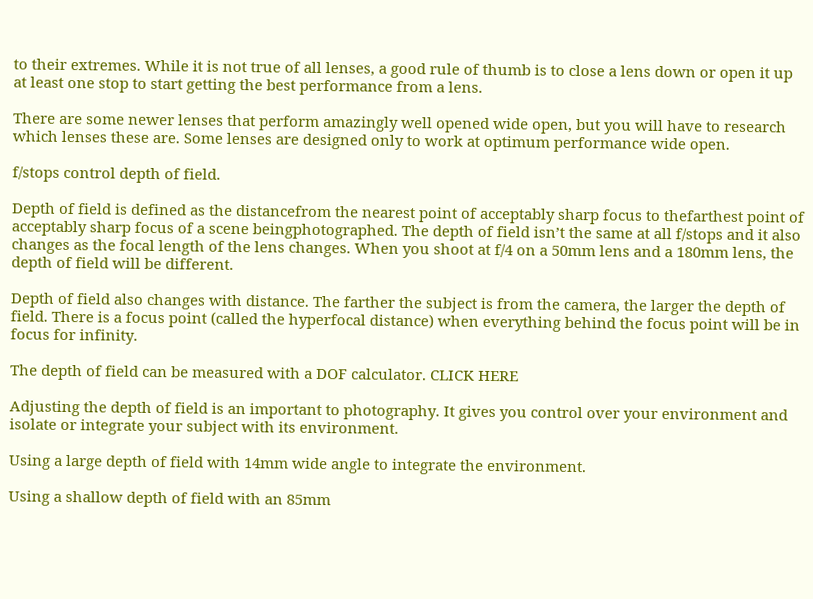to their extremes. While it is not true of all lenses, a good rule of thumb is to close a lens down or open it up at least one stop to start getting the best performance from a lens.

There are some newer lenses that perform amazingly well opened wide open, but you will have to research which lenses these are. Some lenses are designed only to work at optimum performance wide open.

f/stops control depth of field.

Depth of field is defined as the distancefrom the nearest point of acceptably sharp focus to thefarthest point of acceptably sharp focus of a scene beingphotographed. The depth of field isn’t the same at all f/stops and it also changes as the focal length of the lens changes. When you shoot at f/4 on a 50mm lens and a 180mm lens, the depth of field will be different.

Depth of field also changes with distance. The farther the subject is from the camera, the larger the depth of field. There is a focus point (called the hyperfocal distance) when everything behind the focus point will be in focus for infinity.

The depth of field can be measured with a DOF calculator. CLICK HERE

Adjusting the depth of field is an important to photography. It gives you control over your environment and isolate or integrate your subject with its environment.

Using a large depth of field with 14mm wide angle to integrate the environment.

Using a shallow depth of field with an 85mm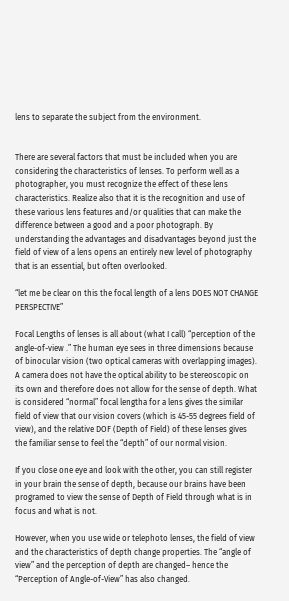lens to separate the subject from the environment.


There are several factors that must be included when you are considering the characteristics of lenses. To perform well as a photographer, you must recognize the effect of these lens characteristics. Realize also that it is the recognition and use of these various lens features and/or qualities that can make the difference between a good and a poor photograph. By understanding the advantages and disadvantages beyond just the field of view of a lens opens an entirely new level of photography that is an essential, but often overlooked.

“let me be clear on this the focal length of a lens DOES NOT CHANGE PERSPECTIVE”

Focal Lengths of lenses is all about (what I call) “perception of the angle-of-view .” The human eye sees in three dimensions because of binocular vision (two optical cameras with overlapping images). A camera does not have the optical ability to be stereoscopic on its own and therefore does not allow for the sense of depth. What is considered “normal” focal lengtha for a lens gives the similar field of view that our vision covers (which is 45-55 degrees field of view), and the relative DOF (Depth of Field) of these lenses gives the familiar sense to feel the “depth” of our normal vision.

If you close one eye and look with the other, you can still register in your brain the sense of depth, because our brains have been programed to view the sense of Depth of Field through what is in focus and what is not.

However, when you use wide or telephoto lenses, the field of view and the characteristics of depth change properties. The “angle of view” and the perception of depth are changed– hence the “Perception of Angle-of-View” has also changed.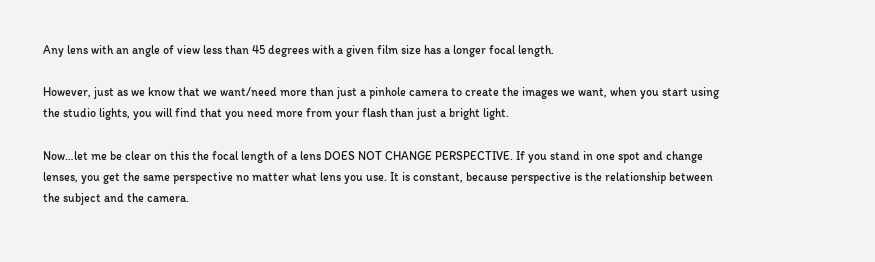Any lens with an angle of view less than 45 degrees with a given film size has a longer focal length.

However, just as we know that we want/need more than just a pinhole camera to create the images we want, when you start using the studio lights, you will find that you need more from your flash than just a bright light.

Now…let me be clear on this the focal length of a lens DOES NOT CHANGE PERSPECTIVE. If you stand in one spot and change lenses, you get the same perspective no matter what lens you use. It is constant, because perspective is the relationship between the subject and the camera.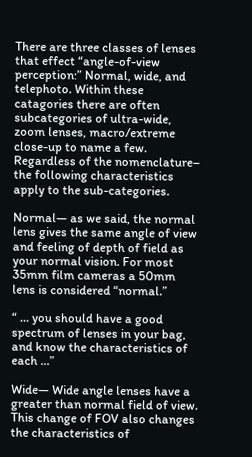There are three classes of lenses that effect “angle-of-view perception:” Normal, wide, and telephoto. Within these catagories there are often subcategories of ultra-wide, zoom lenses, macro/extreme close-up to name a few. Regardless of the nomenclature– the following characteristics apply to the sub-categories.

Normal— as we said, the normal lens gives the same angle of view and feeling of depth of field as your normal vision. For most 35mm film cameras a 50mm lens is considered “normal.”

“ … you should have a good spectrum of lenses in your bag, and know the characteristics of each …”

Wide— Wide angle lenses have a greater than normal field of view. This change of FOV also changes the characteristics of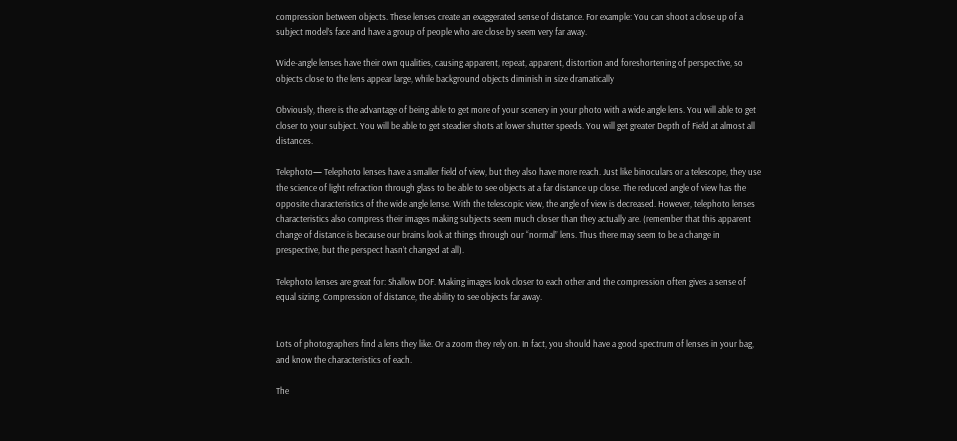compression between objects. These lenses create an exaggerated sense of distance. For example: You can shoot a close up of a subject model’s face and have a group of people who are close by seem very far away.

Wide-angle lenses have their own qualities, causing apparent, repeat, apparent, distortion and foreshortening of perspective, so objects close to the lens appear large, while background objects diminish in size dramatically

Obviously, there is the advantage of being able to get more of your scenery in your photo with a wide angle lens. You will able to get closer to your subject. You will be able to get steadier shots at lower shutter speeds. You will get greater Depth of Field at almost all distances.

Telephoto— Telephoto lenses have a smaller field of view, but they also have more reach. Just like binoculars or a telescope, they use the science of light refraction through glass to be able to see objects at a far distance up close. The reduced angle of view has the opposite characteristics of the wide angle lense. With the telescopic view, the angle of view is decreased. However, telephoto lenses characteristics also compress their images making subjects seem much closer than they actually are. (remember that this apparent change of distance is because our brains look at things through our “normal” lens. Thus there may seem to be a change in prespective, but the perspect hasn’t changed at all).

Telephoto lenses are great for: Shallow DOF. Making images look closer to each other and the compression often gives a sense of equal sizing. Compression of distance, the ability to see objects far away.


Lots of photographers find a lens they like. Or a zoom they rely on. In fact, you should have a good spectrum of lenses in your bag, and know the characteristics of each.

The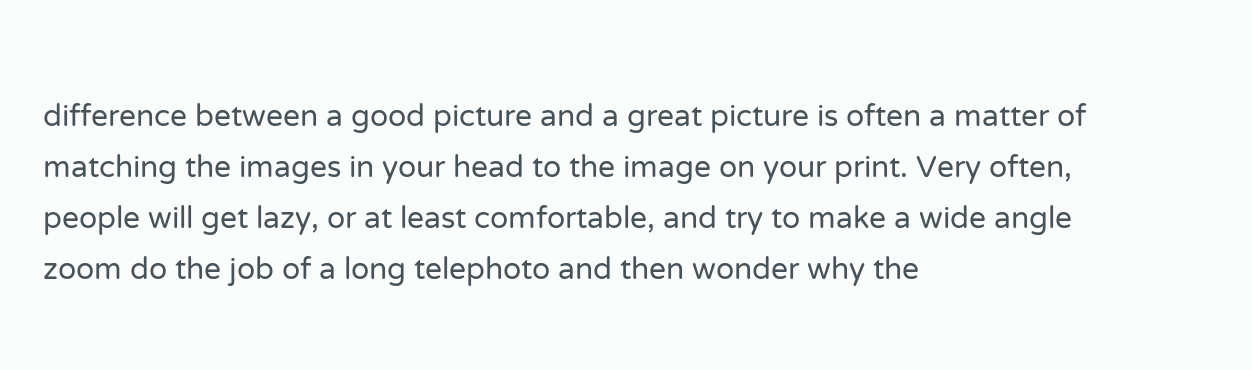difference between a good picture and a great picture is often a matter of matching the images in your head to the image on your print. Very often, people will get lazy, or at least comfortable, and try to make a wide angle zoom do the job of a long telephoto and then wonder why the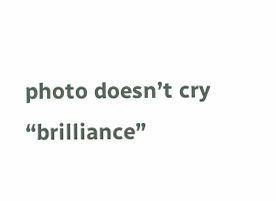photo doesn’t cry “brilliance”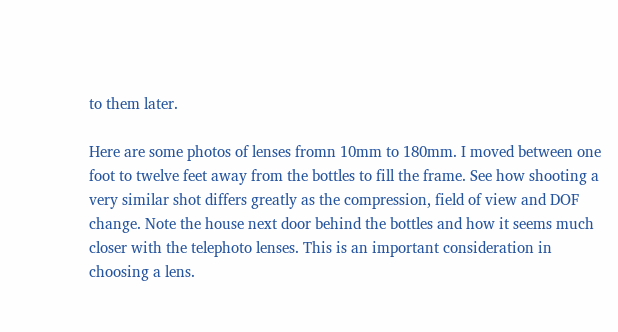to them later.

Here are some photos of lenses fromn 10mm to 180mm. I moved between one foot to twelve feet away from the bottles to fill the frame. See how shooting a very similar shot differs greatly as the compression, field of view and DOF change. Note the house next door behind the bottles and how it seems much closer with the telephoto lenses. This is an important consideration in choosing a lens.